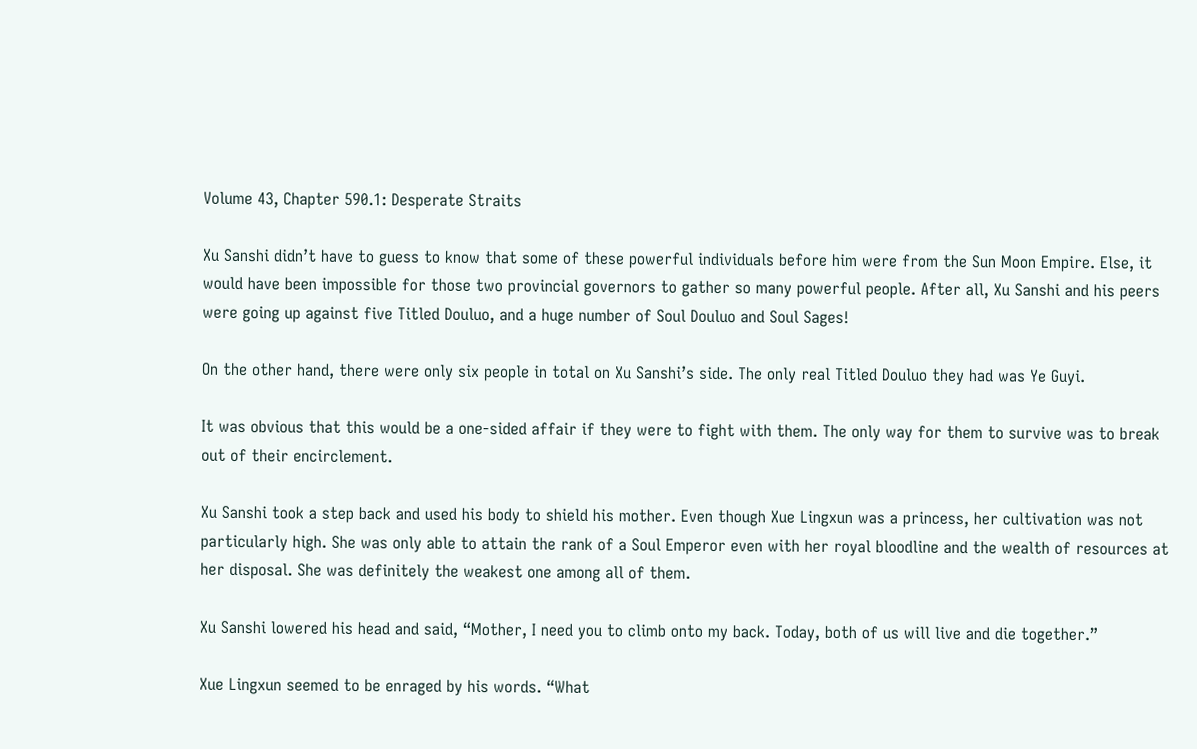Volume 43, Chapter 590.1: Desperate Straits

Xu Sanshi didn’t have to guess to know that some of these powerful individuals before him were from the Sun Moon Empire. Else, it would have been impossible for those two provincial governors to gather so many powerful people. After all, Xu Sanshi and his peers were going up against five Titled Douluo, and a huge number of Soul Douluo and Soul Sages!

On the other hand, there were only six people in total on Xu Sanshi’s side. The only real Titled Douluo they had was Ye Guyi.

It was obvious that this would be a one-sided affair if they were to fight with them. The only way for them to survive was to break out of their encirclement.

Xu Sanshi took a step back and used his body to shield his mother. Even though Xue Lingxun was a princess, her cultivation was not particularly high. She was only able to attain the rank of a Soul Emperor even with her royal bloodline and the wealth of resources at her disposal. She was definitely the weakest one among all of them.

Xu Sanshi lowered his head and said, “Mother, I need you to climb onto my back. Today, both of us will live and die together.”

Xue Lingxun seemed to be enraged by his words. “What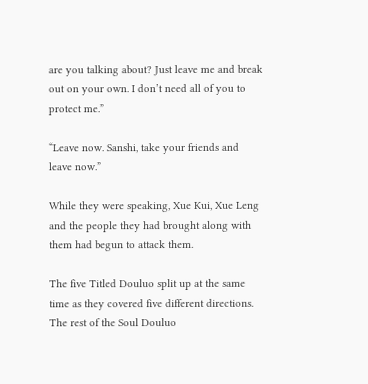are you talking about? Just leave me and break out on your own. I don’t need all of you to protect me.”

“Leave now. Sanshi, take your friends and leave now.”

While they were speaking, Xue Kui, Xue Leng and the people they had brought along with them had begun to attack them.

The five Titled Douluo split up at the same time as they covered five different directions. The rest of the Soul Douluo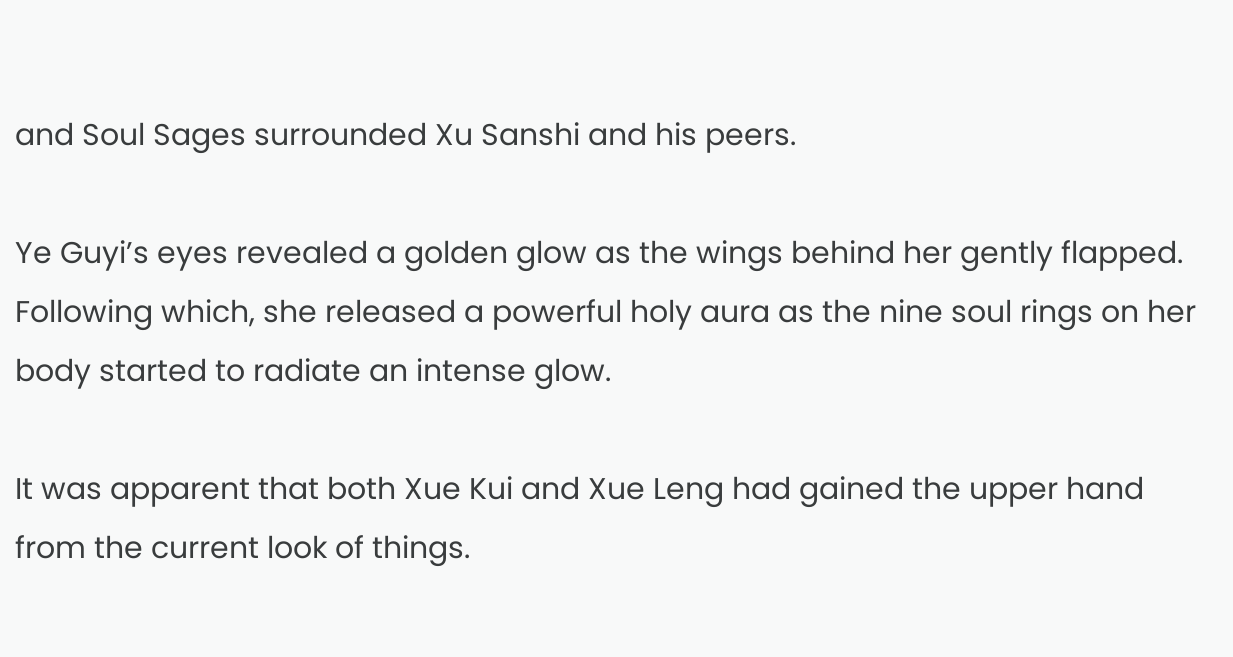and Soul Sages surrounded Xu Sanshi and his peers.

Ye Guyi’s eyes revealed a golden glow as the wings behind her gently flapped. Following which, she released a powerful holy aura as the nine soul rings on her body started to radiate an intense glow.

It was apparent that both Xue Kui and Xue Leng had gained the upper hand from the current look of things.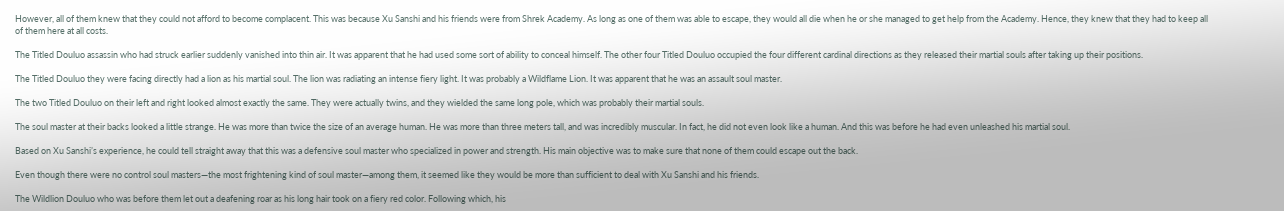However, all of them knew that they could not afford to become complacent. This was because Xu Sanshi and his friends were from Shrek Academy. As long as one of them was able to escape, they would all die when he or she managed to get help from the Academy. Hence, they knew that they had to keep all of them here at all costs.

The Titled Douluo assassin who had struck earlier suddenly vanished into thin air. It was apparent that he had used some sort of ability to conceal himself. The other four Titled Douluo occupied the four different cardinal directions as they released their martial souls after taking up their positions.

The Titled Douluo they were facing directly had a lion as his martial soul. The lion was radiating an intense fiery light. It was probably a Wildflame Lion. It was apparent that he was an assault soul master.

The two Titled Douluo on their left and right looked almost exactly the same. They were actually twins, and they wielded the same long pole, which was probably their martial souls.

The soul master at their backs looked a little strange. He was more than twice the size of an average human. He was more than three meters tall, and was incredibly muscular. In fact, he did not even look like a human. And this was before he had even unleashed his martial soul.

Based on Xu Sanshi’s experience, he could tell straight away that this was a defensive soul master who specialized in power and strength. His main objective was to make sure that none of them could escape out the back.

Even though there were no control soul masters—the most frightening kind of soul master—among them, it seemed like they would be more than sufficient to deal with Xu Sanshi and his friends.

The Wildlion Douluo who was before them let out a deafening roar as his long hair took on a fiery red color. Following which, his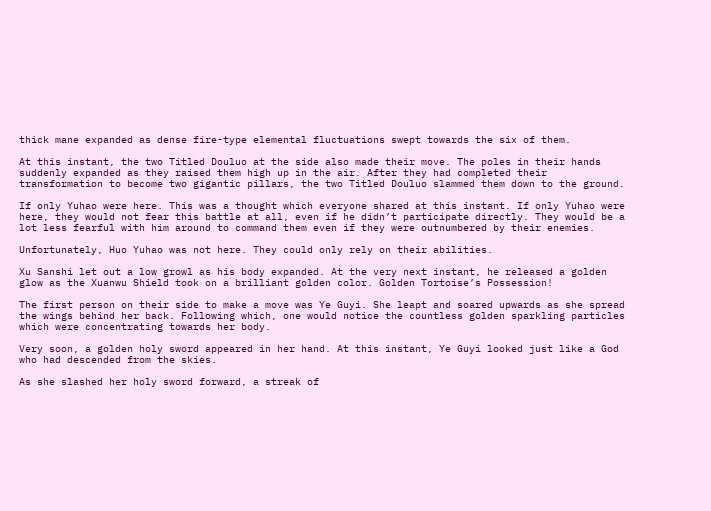thick mane expanded as dense fire-type elemental fluctuations swept towards the six of them.

At this instant, the two Titled Douluo at the side also made their move. The poles in their hands suddenly expanded as they raised them high up in the air. After they had completed their transformation to become two gigantic pillars, the two Titled Douluo slammed them down to the ground.

If only Yuhao were here. This was a thought which everyone shared at this instant. If only Yuhao were here, they would not fear this battle at all, even if he didn’t participate directly. They would be a lot less fearful with him around to command them even if they were outnumbered by their enemies.

Unfortunately, Huo Yuhao was not here. They could only rely on their abilities.

Xu Sanshi let out a low growl as his body expanded. At the very next instant, he released a golden glow as the Xuanwu Shield took on a brilliant golden color. Golden Tortoise’s Possession!

The first person on their side to make a move was Ye Guyi. She leapt and soared upwards as she spread the wings behind her back. Following which, one would notice the countless golden sparkling particles which were concentrating towards her body.

Very soon, a golden holy sword appeared in her hand. At this instant, Ye Guyi looked just like a God who had descended from the skies.

As she slashed her holy sword forward, a streak of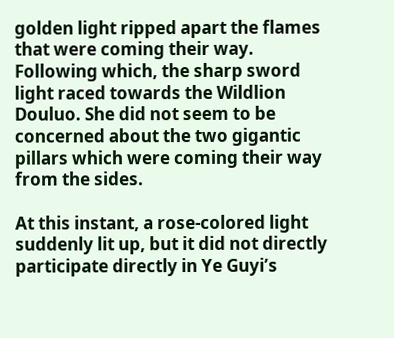golden light ripped apart the flames that were coming their way. Following which, the sharp sword light raced towards the Wildlion Douluo. She did not seem to be concerned about the two gigantic pillars which were coming their way from the sides.

At this instant, a rose-colored light suddenly lit up, but it did not directly participate directly in Ye Guyi’s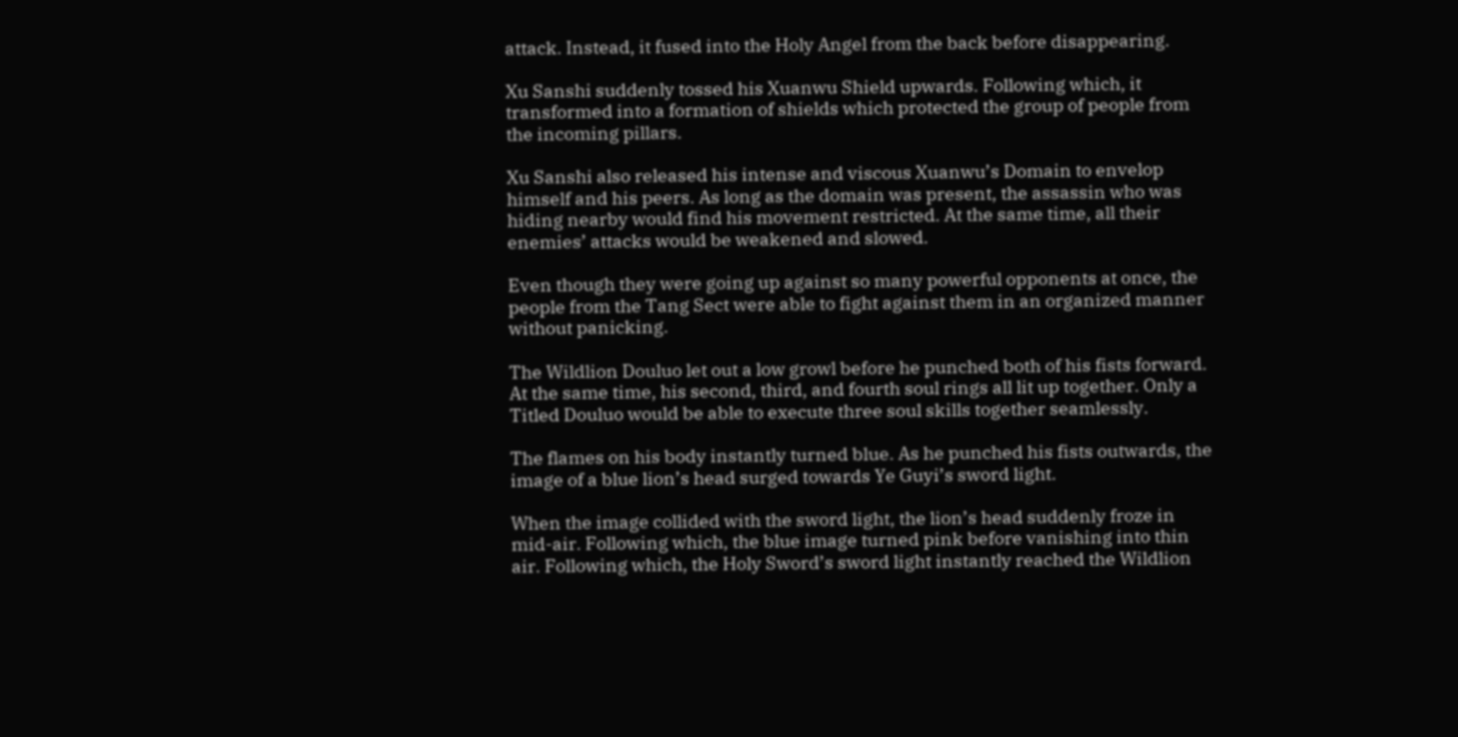attack. Instead, it fused into the Holy Angel from the back before disappearing.

Xu Sanshi suddenly tossed his Xuanwu Shield upwards. Following which, it transformed into a formation of shields which protected the group of people from the incoming pillars.

Xu Sanshi also released his intense and viscous Xuanwu’s Domain to envelop himself and his peers. As long as the domain was present, the assassin who was hiding nearby would find his movement restricted. At the same time, all their enemies’ attacks would be weakened and slowed.

Even though they were going up against so many powerful opponents at once, the people from the Tang Sect were able to fight against them in an organized manner without panicking.

The Wildlion Douluo let out a low growl before he punched both of his fists forward. At the same time, his second, third, and fourth soul rings all lit up together. Only a Titled Douluo would be able to execute three soul skills together seamlessly.

The flames on his body instantly turned blue. As he punched his fists outwards, the image of a blue lion’s head surged towards Ye Guyi’s sword light.

When the image collided with the sword light, the lion’s head suddenly froze in mid-air. Following which, the blue image turned pink before vanishing into thin air. Following which, the Holy Sword’s sword light instantly reached the Wildlion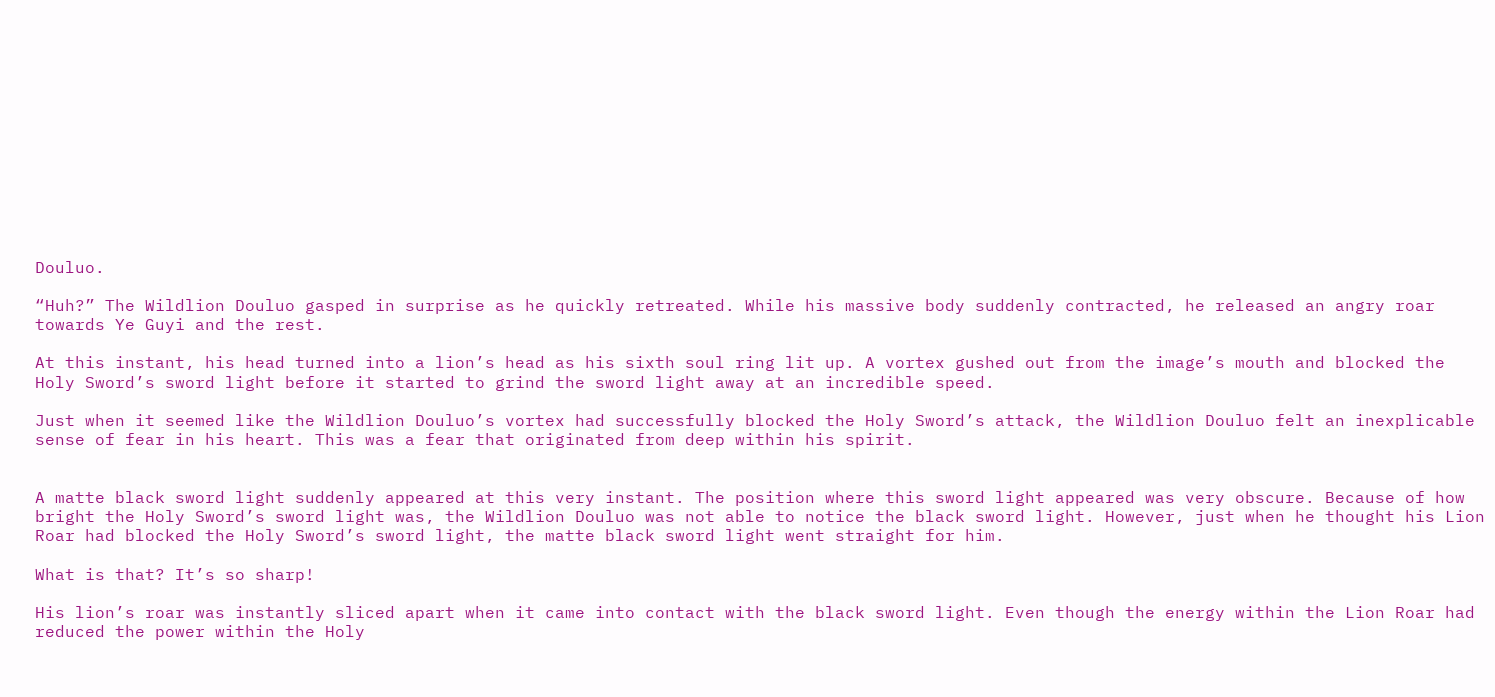Douluo.

“Huh?” The Wildlion Douluo gasped in surprise as he quickly retreated. While his massive body suddenly contracted, he released an angry roar towards Ye Guyi and the rest.

At this instant, his head turned into a lion’s head as his sixth soul ring lit up. A vortex gushed out from the image’s mouth and blocked the Holy Sword’s sword light before it started to grind the sword light away at an incredible speed.

Just when it seemed like the Wildlion Douluo’s vortex had successfully blocked the Holy Sword’s attack, the Wildlion Douluo felt an inexplicable sense of fear in his heart. This was a fear that originated from deep within his spirit.


A matte black sword light suddenly appeared at this very instant. The position where this sword light appeared was very obscure. Because of how bright the Holy Sword’s sword light was, the Wildlion Douluo was not able to notice the black sword light. However, just when he thought his Lion Roar had blocked the Holy Sword’s sword light, the matte black sword light went straight for him.

What is that? It’s so sharp!

His lion’s roar was instantly sliced apart when it came into contact with the black sword light. Even though the energy within the Lion Roar had reduced the power within the Holy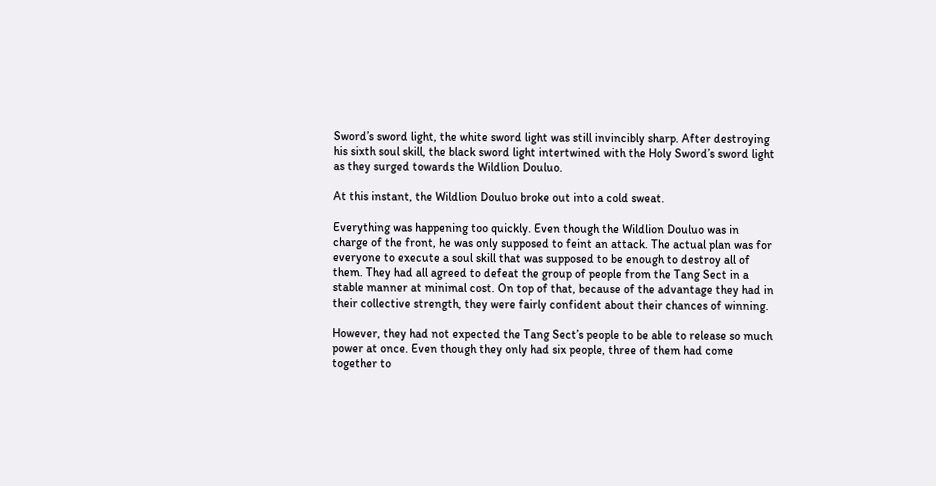Sword’s sword light, the white sword light was still invincibly sharp. After destroying his sixth soul skill, the black sword light intertwined with the Holy Sword’s sword light as they surged towards the Wildlion Douluo.

At this instant, the Wildlion Douluo broke out into a cold sweat.

Everything was happening too quickly. Even though the Wildlion Douluo was in charge of the front, he was only supposed to feint an attack. The actual plan was for everyone to execute a soul skill that was supposed to be enough to destroy all of them. They had all agreed to defeat the group of people from the Tang Sect in a stable manner at minimal cost. On top of that, because of the advantage they had in their collective strength, they were fairly confident about their chances of winning.

However, they had not expected the Tang Sect’s people to be able to release so much power at once. Even though they only had six people, three of them had come together to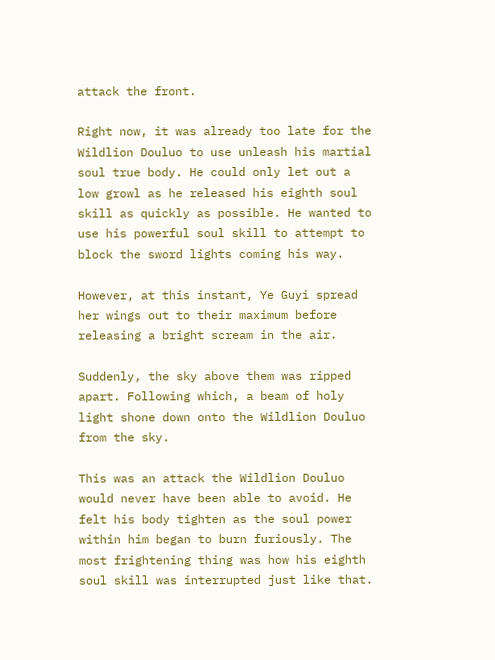attack the front.

Right now, it was already too late for the Wildlion Douluo to use unleash his martial soul true body. He could only let out a low growl as he released his eighth soul skill as quickly as possible. He wanted to use his powerful soul skill to attempt to block the sword lights coming his way.

However, at this instant, Ye Guyi spread her wings out to their maximum before releasing a bright scream in the air.

Suddenly, the sky above them was ripped apart. Following which, a beam of holy light shone down onto the Wildlion Douluo from the sky.

This was an attack the Wildlion Douluo would never have been able to avoid. He felt his body tighten as the soul power within him began to burn furiously. The most frightening thing was how his eighth soul skill was interrupted just like that.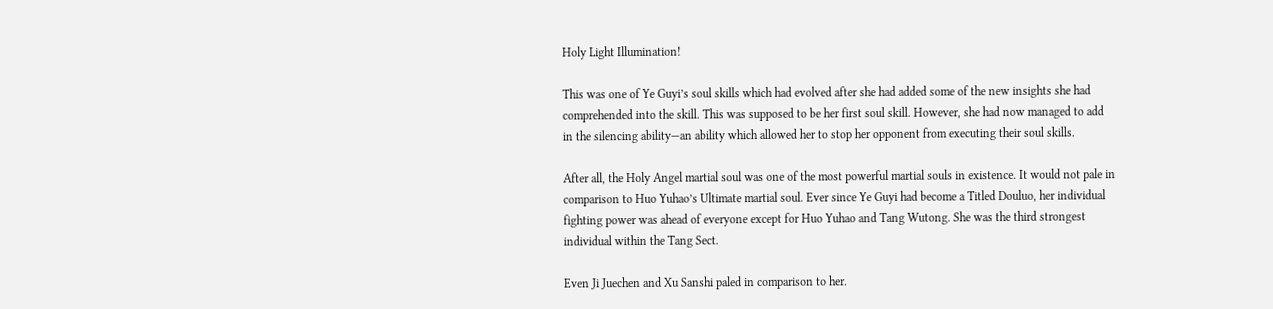Holy Light Illumination!

This was one of Ye Guyi’s soul skills which had evolved after she had added some of the new insights she had comprehended into the skill. This was supposed to be her first soul skill. However, she had now managed to add in the silencing ability—an ability which allowed her to stop her opponent from executing their soul skills.

After all, the Holy Angel martial soul was one of the most powerful martial souls in existence. It would not pale in comparison to Huo Yuhao’s Ultimate martial soul. Ever since Ye Guyi had become a Titled Douluo, her individual fighting power was ahead of everyone except for Huo Yuhao and Tang Wutong. She was the third strongest individual within the Tang Sect.

Even Ji Juechen and Xu Sanshi paled in comparison to her.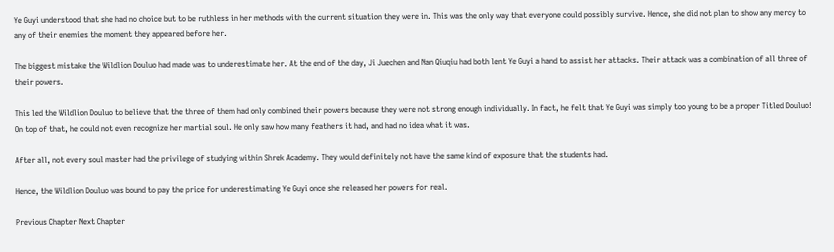Ye Guyi understood that she had no choice but to be ruthless in her methods with the current situation they were in. This was the only way that everyone could possibly survive. Hence, she did not plan to show any mercy to any of their enemies the moment they appeared before her.

The biggest mistake the Wildlion Douluo had made was to underestimate her. At the end of the day, Ji Juechen and Nan Qiuqiu had both lent Ye Guyi a hand to assist her attacks. Their attack was a combination of all three of their powers.

This led the Wildlion Douluo to believe that the three of them had only combined their powers because they were not strong enough individually. In fact, he felt that Ye Guyi was simply too young to be a proper Titled Douluo! On top of that, he could not even recognize her martial soul. He only saw how many feathers it had, and had no idea what it was.

After all, not every soul master had the privilege of studying within Shrek Academy. They would definitely not have the same kind of exposure that the students had.

Hence, the Wildlion Douluo was bound to pay the price for underestimating Ye Guyi once she released her powers for real.

Previous Chapter Next Chapter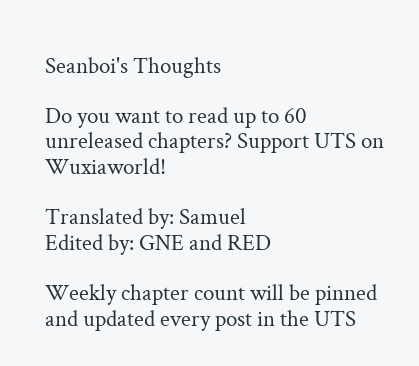Seanboi's Thoughts

Do you want to read up to 60 unreleased chapters? Support UTS on Wuxiaworld!

Translated by: Samuel
Edited by: GNE and RED

Weekly chapter count will be pinned and updated every post in the UTS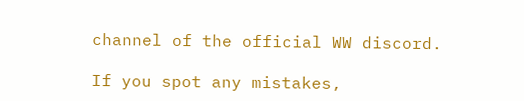channel of the official WW discord.

If you spot any mistakes,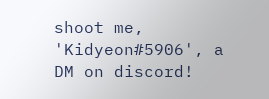shoot me, 'Kidyeon#5906', a DM on discord!